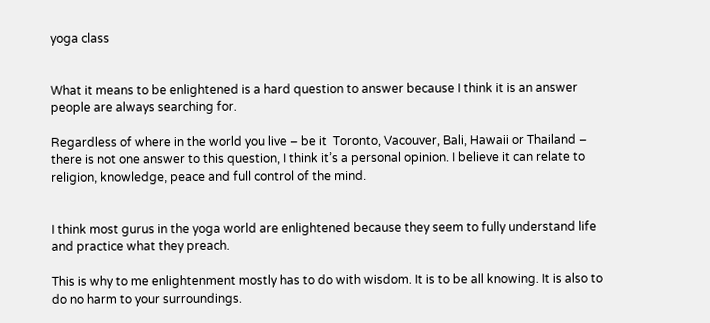yoga class


What it means to be enlightened is a hard question to answer because I think it is an answer people are always searching for.

Regardless of where in the world you live – be it  Toronto, Vacouver, Bali, Hawaii or Thailand – there is not one answer to this question, I think it’s a personal opinion. I believe it can relate to religion, knowledge, peace and full control of the mind.


I think most gurus in the yoga world are enlightened because they seem to fully understand life and practice what they preach.

This is why to me enlightenment mostly has to do with wisdom. It is to be all knowing. It is also to do no harm to your surroundings.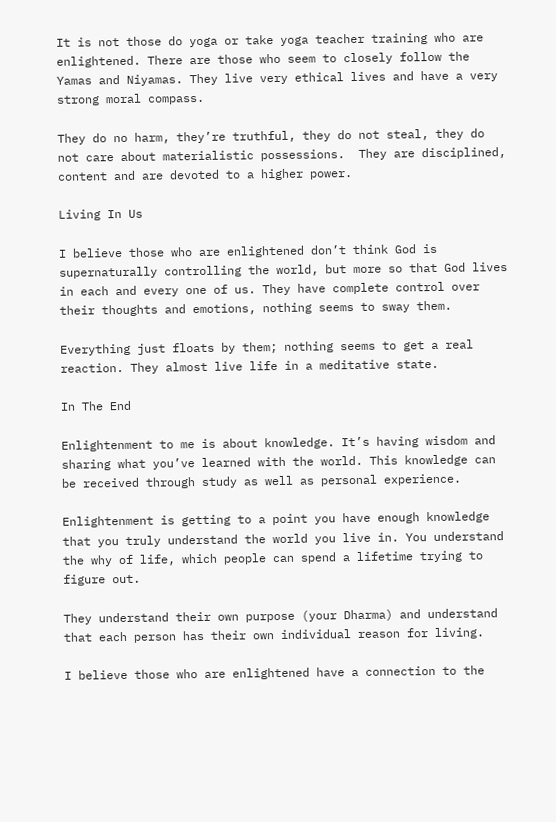It is not those do yoga or take yoga teacher training who are enlightened. There are those who seem to closely follow the Yamas and Niyamas. They live very ethical lives and have a very strong moral compass.

They do no harm, they’re truthful, they do not steal, they do not care about materialistic possessions.  They are disciplined, content and are devoted to a higher power.

Living In Us

I believe those who are enlightened don’t think God is supernaturally controlling the world, but more so that God lives in each and every one of us. They have complete control over their thoughts and emotions, nothing seems to sway them.

Everything just floats by them; nothing seems to get a real reaction. They almost live life in a meditative state.

In The End

Enlightenment to me is about knowledge. It’s having wisdom and sharing what you’ve learned with the world. This knowledge can be received through study as well as personal experience.

Enlightenment is getting to a point you have enough knowledge that you truly understand the world you live in. You understand the why of life, which people can spend a lifetime trying to figure out.

They understand their own purpose (your Dharma) and understand that each person has their own individual reason for living.

I believe those who are enlightened have a connection to the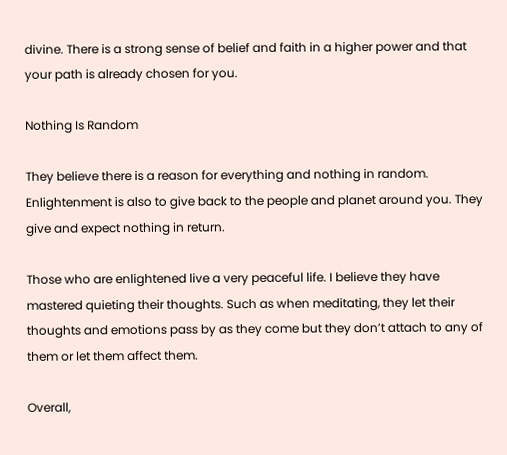divine. There is a strong sense of belief and faith in a higher power and that your path is already chosen for you.

Nothing Is Random

They believe there is a reason for everything and nothing in random. Enlightenment is also to give back to the people and planet around you. They give and expect nothing in return.

Those who are enlightened live a very peaceful life. I believe they have mastered quieting their thoughts. Such as when meditating, they let their thoughts and emotions pass by as they come but they don’t attach to any of them or let them affect them.

Overall,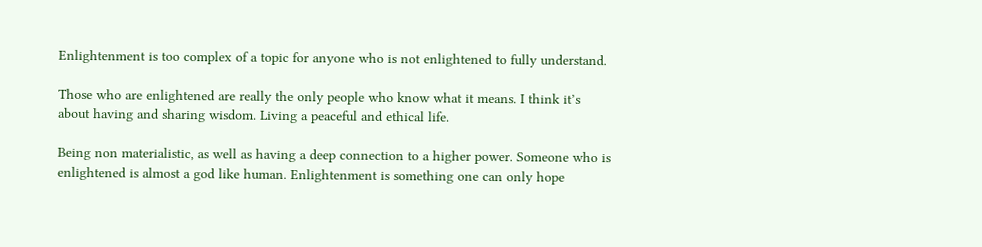Enlightenment is too complex of a topic for anyone who is not enlightened to fully understand.

Those who are enlightened are really the only people who know what it means. I think it’s about having and sharing wisdom. Living a peaceful and ethical life.

Being non materialistic, as well as having a deep connection to a higher power. Someone who is enlightened is almost a god like human. Enlightenment is something one can only hope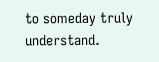to someday truly understand.